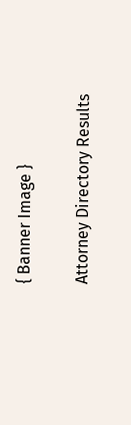{ Banner Image }

Attorney Directory Results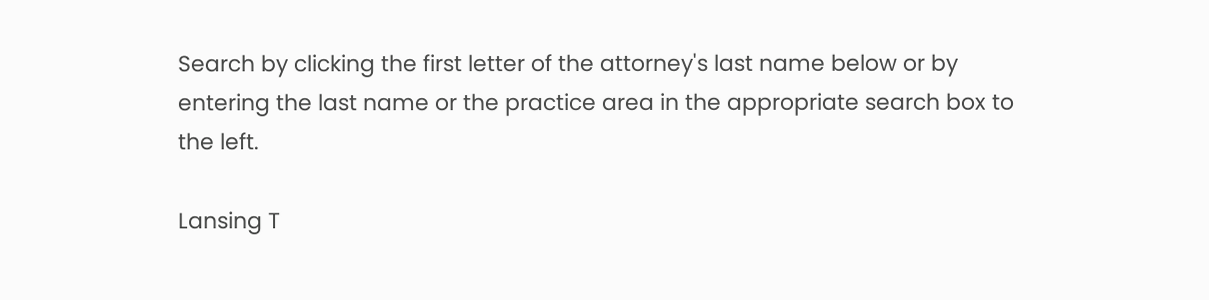Search by clicking the first letter of the attorney's last name below or by entering the last name or the practice area in the appropriate search box to the left.

Lansing T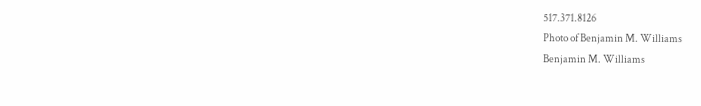517.371.8126
Photo of Benjamin M. Williams
Benjamin M. Williams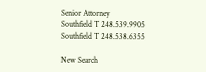Senior Attorney
Southfield T 248.539.9905
Southfield T 248.538.6355

New Search